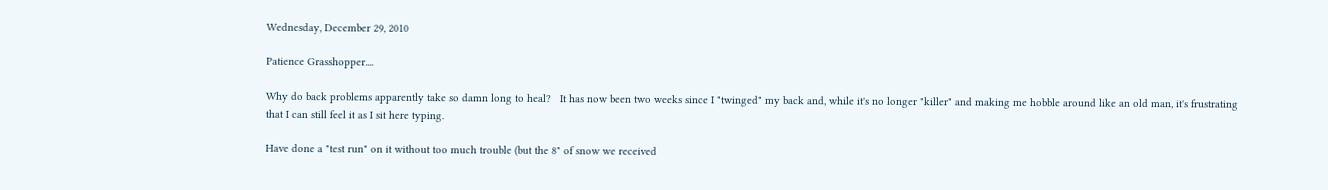Wednesday, December 29, 2010

Patience Grasshopper....

Why do back problems apparently take so damn long to heal?   It has now been two weeks since I "twinged" my back and, while it's no longer "killer" and making me hobble around like an old man, it's frustrating that I can still feel it as I sit here typing.

Have done a "test run" on it without too much trouble (but the 8" of snow we received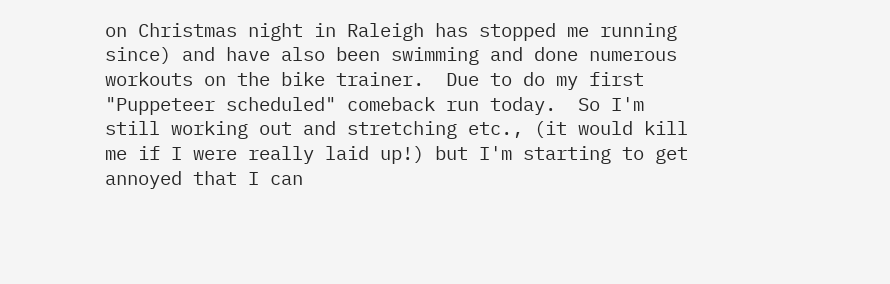on Christmas night in Raleigh has stopped me running since) and have also been swimming and done numerous workouts on the bike trainer.  Due to do my first "Puppeteer scheduled" comeback run today.  So I'm still working out and stretching etc., (it would kill me if I were really laid up!) but I'm starting to get annoyed that I can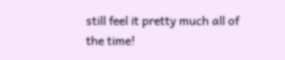still feel it pretty much all of the time!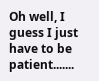Oh well, I guess I just have to be patient.......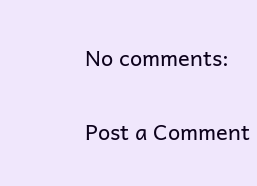No comments:

Post a Comment